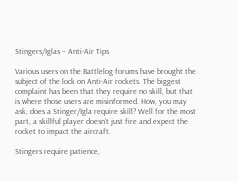Stingers/Iglas – Anti-Air Tips

Various users on the Battlelog forums have brought the subject of the lock on Anti-Air rockets. The biggest complaint has been that they require no skill, but that is where those users are misinformed. How, you may ask, does a Stinger/Igla require skill? Well for the most part, a skillful player doesn’t just fire and expect the rocket to impact the aircraft.

Stingers require patience,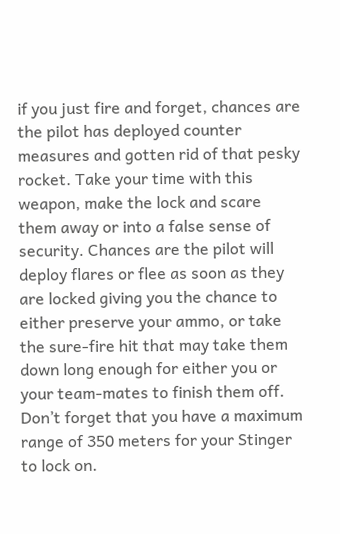if you just fire and forget, chances are the pilot has deployed counter measures and gotten rid of that pesky rocket. Take your time with this weapon, make the lock and scare them away or into a false sense of security. Chances are the pilot will deploy flares or flee as soon as they are locked giving you the chance to either preserve your ammo, or take the sure-fire hit that may take them down long enough for either you or your team-mates to finish them off. Don’t forget that you have a maximum range of 350 meters for your Stinger to lock on.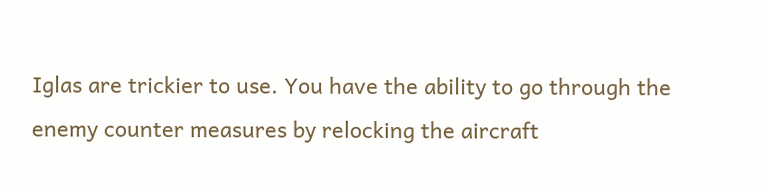Iglas are trickier to use. You have the ability to go through the enemy counter measures by relocking the aircraft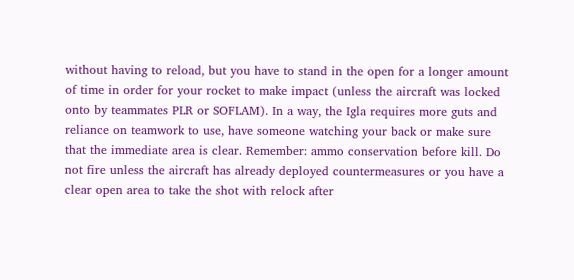without having to reload, but you have to stand in the open for a longer amount of time in order for your rocket to make impact (unless the aircraft was locked onto by teammates PLR or SOFLAM). In a way, the Igla requires more guts and reliance on teamwork to use, have someone watching your back or make sure that the immediate area is clear. Remember: ammo conservation before kill. Do not fire unless the aircraft has already deployed countermeasures or you have a clear open area to take the shot with relock after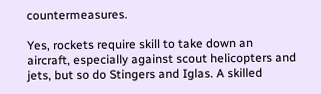countermeasures.

Yes, rockets require skill to take down an aircraft, especially against scout helicopters and jets, but so do Stingers and Iglas. A skilled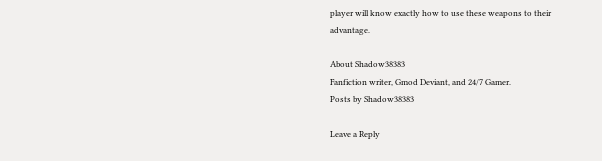player will know exactly how to use these weapons to their advantage.

About Shadow38383
Fanfiction writer, Gmod Deviant, and 24/7 Gamer.
Posts by Shadow38383

Leave a Reply